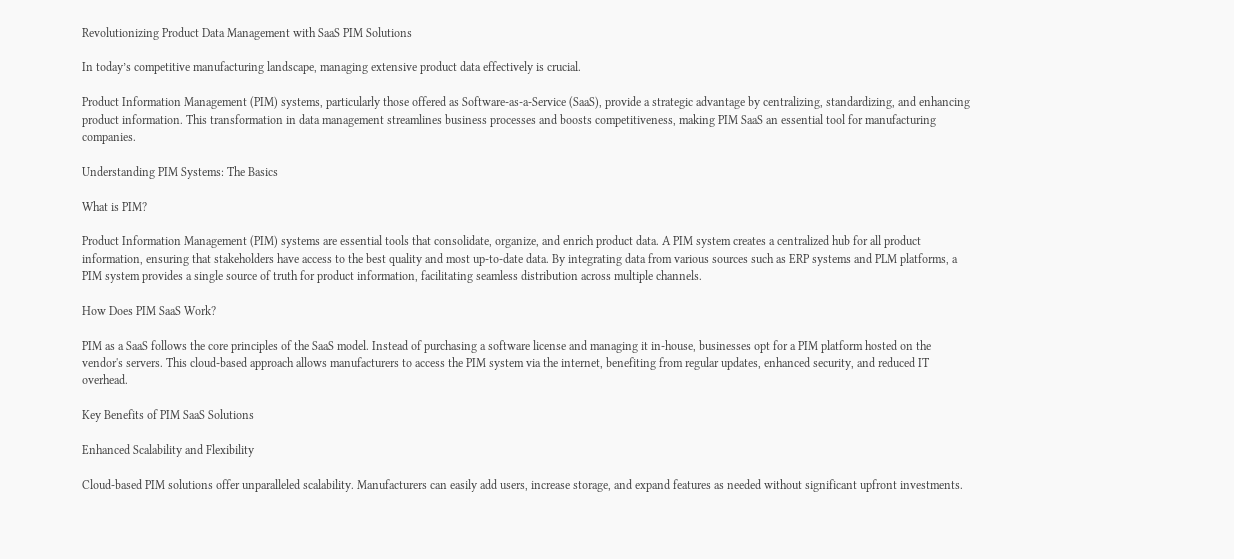Revolutionizing Product Data Management with SaaS PIM Solutions

In today’s competitive manufacturing landscape, managing extensive product data effectively is crucial.

Product Information Management (PIM) systems, particularly those offered as Software-as-a-Service (SaaS), provide a strategic advantage by centralizing, standardizing, and enhancing product information. This transformation in data management streamlines business processes and boosts competitiveness, making PIM SaaS an essential tool for manufacturing companies.

Understanding PIM Systems: The Basics

What is PIM?

Product Information Management (PIM) systems are essential tools that consolidate, organize, and enrich product data. A PIM system creates a centralized hub for all product information, ensuring that stakeholders have access to the best quality and most up-to-date data. By integrating data from various sources such as ERP systems and PLM platforms, a PIM system provides a single source of truth for product information, facilitating seamless distribution across multiple channels.

How Does PIM SaaS Work?

PIM as a SaaS follows the core principles of the SaaS model. Instead of purchasing a software license and managing it in-house, businesses opt for a PIM platform hosted on the vendor's servers. This cloud-based approach allows manufacturers to access the PIM system via the internet, benefiting from regular updates, enhanced security, and reduced IT overhead.

Key Benefits of PIM SaaS Solutions

Enhanced Scalability and Flexibility

Cloud-based PIM solutions offer unparalleled scalability. Manufacturers can easily add users, increase storage, and expand features as needed without significant upfront investments.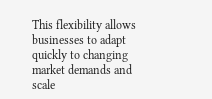This flexibility allows businesses to adapt quickly to changing market demands and scale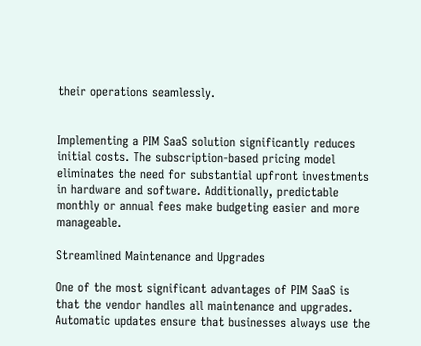their operations seamlessly.


Implementing a PIM SaaS solution significantly reduces initial costs. The subscription-based pricing model eliminates the need for substantial upfront investments in hardware and software. Additionally, predictable monthly or annual fees make budgeting easier and more manageable.

Streamlined Maintenance and Upgrades

One of the most significant advantages of PIM SaaS is that the vendor handles all maintenance and upgrades. Automatic updates ensure that businesses always use the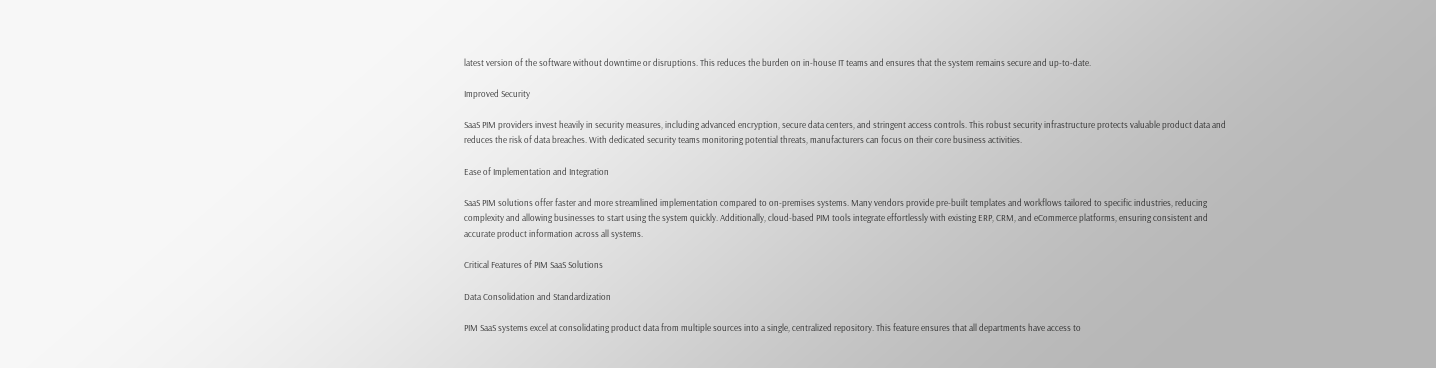latest version of the software without downtime or disruptions. This reduces the burden on in-house IT teams and ensures that the system remains secure and up-to-date.

Improved Security

SaaS PIM providers invest heavily in security measures, including advanced encryption, secure data centers, and stringent access controls. This robust security infrastructure protects valuable product data and reduces the risk of data breaches. With dedicated security teams monitoring potential threats, manufacturers can focus on their core business activities.

Ease of Implementation and Integration

SaaS PIM solutions offer faster and more streamlined implementation compared to on-premises systems. Many vendors provide pre-built templates and workflows tailored to specific industries, reducing complexity and allowing businesses to start using the system quickly. Additionally, cloud-based PIM tools integrate effortlessly with existing ERP, CRM, and eCommerce platforms, ensuring consistent and accurate product information across all systems.

Critical Features of PIM SaaS Solutions

Data Consolidation and Standardization

PIM SaaS systems excel at consolidating product data from multiple sources into a single, centralized repository. This feature ensures that all departments have access to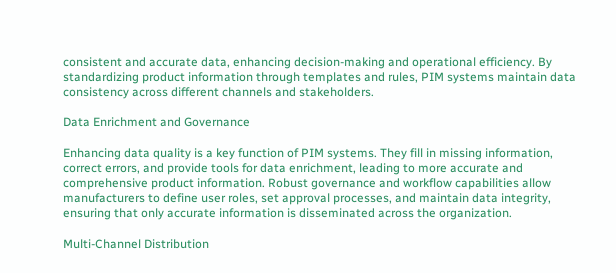consistent and accurate data, enhancing decision-making and operational efficiency. By standardizing product information through templates and rules, PIM systems maintain data consistency across different channels and stakeholders.

Data Enrichment and Governance

Enhancing data quality is a key function of PIM systems. They fill in missing information, correct errors, and provide tools for data enrichment, leading to more accurate and comprehensive product information. Robust governance and workflow capabilities allow manufacturers to define user roles, set approval processes, and maintain data integrity, ensuring that only accurate information is disseminated across the organization.

Multi-Channel Distribution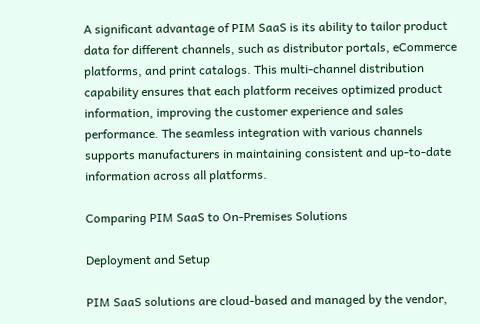A significant advantage of PIM SaaS is its ability to tailor product data for different channels, such as distributor portals, eCommerce platforms, and print catalogs. This multi-channel distribution capability ensures that each platform receives optimized product information, improving the customer experience and sales performance. The seamless integration with various channels supports manufacturers in maintaining consistent and up-to-date information across all platforms.

Comparing PIM SaaS to On-Premises Solutions

Deployment and Setup

PIM SaaS solutions are cloud-based and managed by the vendor,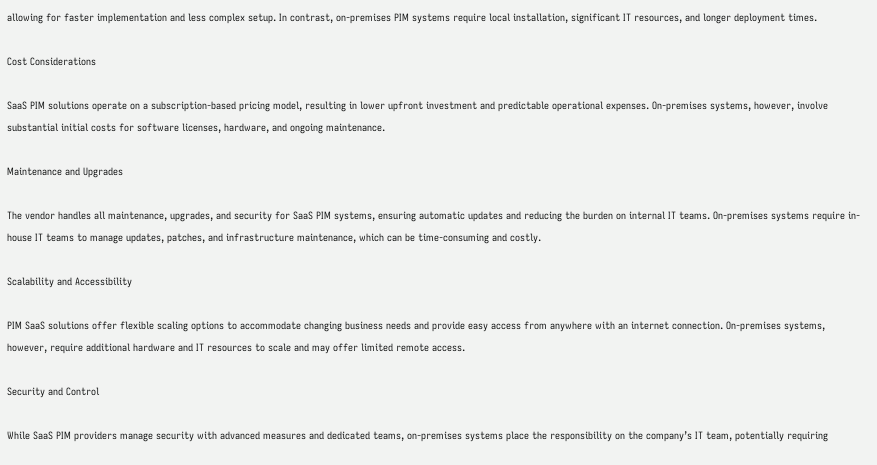allowing for faster implementation and less complex setup. In contrast, on-premises PIM systems require local installation, significant IT resources, and longer deployment times.

Cost Considerations

SaaS PIM solutions operate on a subscription-based pricing model, resulting in lower upfront investment and predictable operational expenses. On-premises systems, however, involve substantial initial costs for software licenses, hardware, and ongoing maintenance.

Maintenance and Upgrades

The vendor handles all maintenance, upgrades, and security for SaaS PIM systems, ensuring automatic updates and reducing the burden on internal IT teams. On-premises systems require in-house IT teams to manage updates, patches, and infrastructure maintenance, which can be time-consuming and costly.

Scalability and Accessibility

PIM SaaS solutions offer flexible scaling options to accommodate changing business needs and provide easy access from anywhere with an internet connection. On-premises systems, however, require additional hardware and IT resources to scale and may offer limited remote access.

Security and Control

While SaaS PIM providers manage security with advanced measures and dedicated teams, on-premises systems place the responsibility on the company’s IT team, potentially requiring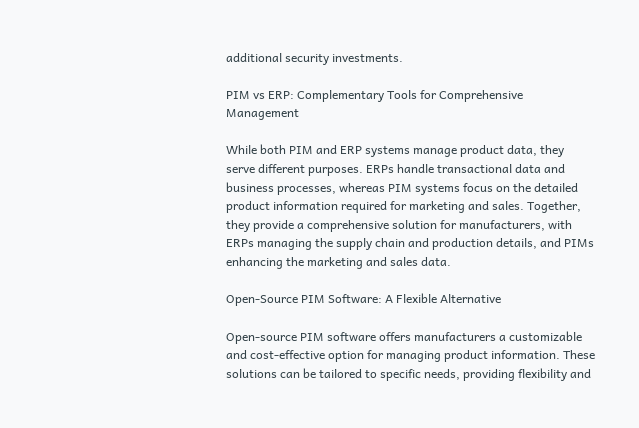additional security investments.

PIM vs ERP: Complementary Tools for Comprehensive Management

While both PIM and ERP systems manage product data, they serve different purposes. ERPs handle transactional data and business processes, whereas PIM systems focus on the detailed product information required for marketing and sales. Together, they provide a comprehensive solution for manufacturers, with ERPs managing the supply chain and production details, and PIMs enhancing the marketing and sales data.

Open-Source PIM Software: A Flexible Alternative

Open-source PIM software offers manufacturers a customizable and cost-effective option for managing product information. These solutions can be tailored to specific needs, providing flexibility and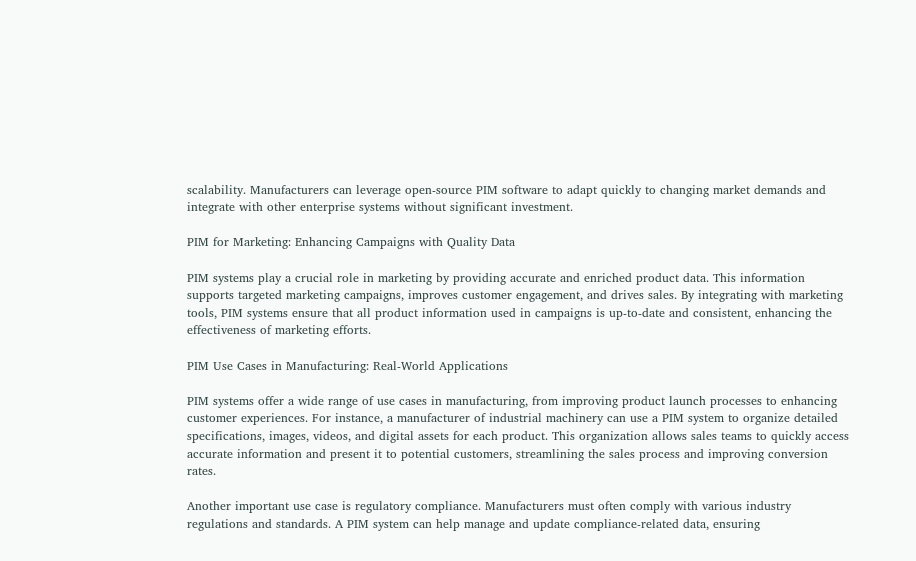scalability. Manufacturers can leverage open-source PIM software to adapt quickly to changing market demands and integrate with other enterprise systems without significant investment.

PIM for Marketing: Enhancing Campaigns with Quality Data

PIM systems play a crucial role in marketing by providing accurate and enriched product data. This information supports targeted marketing campaigns, improves customer engagement, and drives sales. By integrating with marketing tools, PIM systems ensure that all product information used in campaigns is up-to-date and consistent, enhancing the effectiveness of marketing efforts.

PIM Use Cases in Manufacturing: Real-World Applications

PIM systems offer a wide range of use cases in manufacturing, from improving product launch processes to enhancing customer experiences. For instance, a manufacturer of industrial machinery can use a PIM system to organize detailed specifications, images, videos, and digital assets for each product. This organization allows sales teams to quickly access accurate information and present it to potential customers, streamlining the sales process and improving conversion rates.

Another important use case is regulatory compliance. Manufacturers must often comply with various industry regulations and standards. A PIM system can help manage and update compliance-related data, ensuring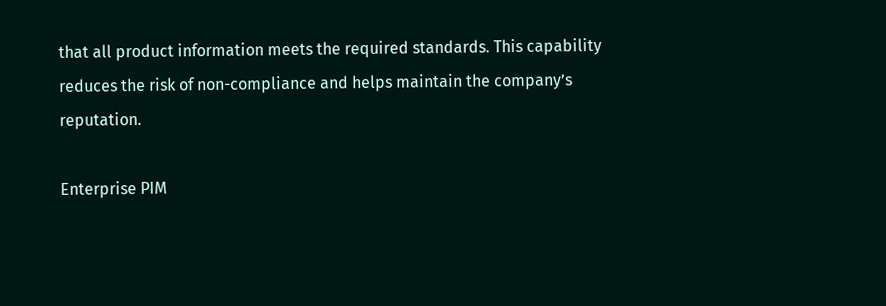that all product information meets the required standards. This capability reduces the risk of non-compliance and helps maintain the company’s reputation.

Enterprise PIM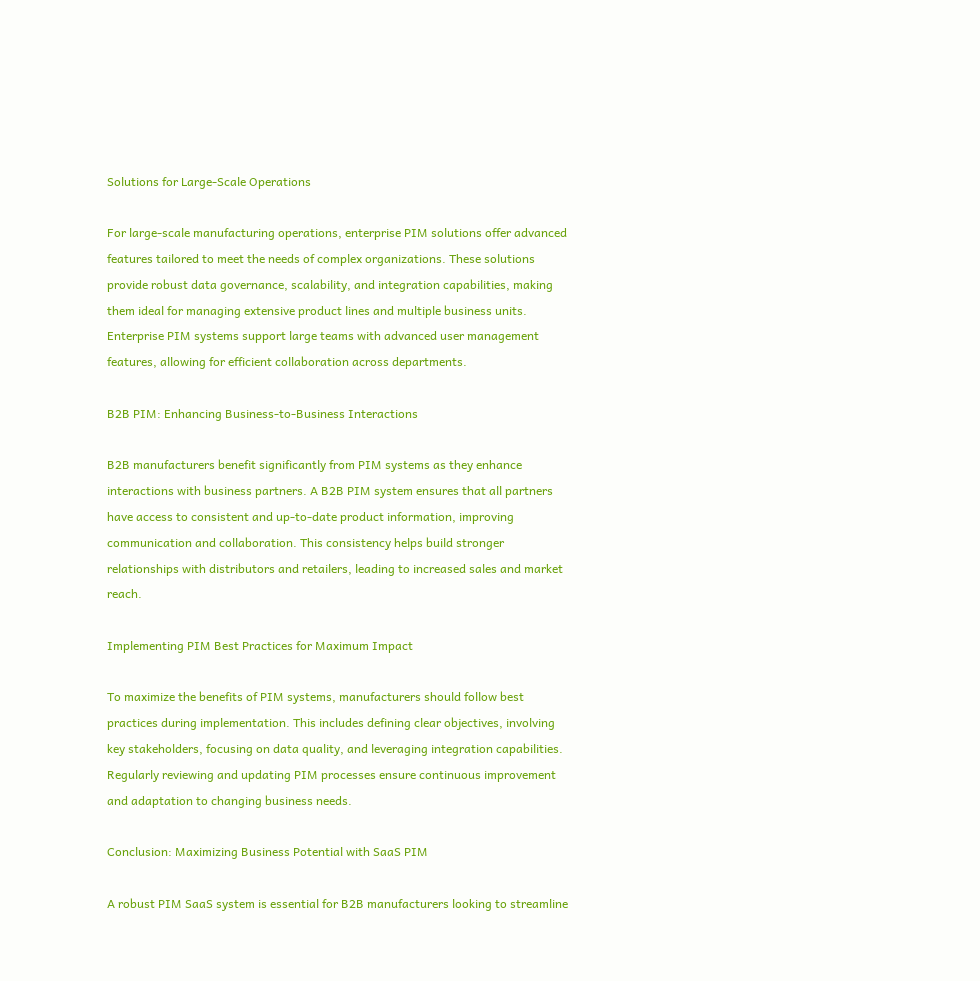Solutions for Large-Scale Operations

For large-scale manufacturing operations, enterprise PIM solutions offer advanced features tailored to meet the needs of complex organizations. These solutions provide robust data governance, scalability, and integration capabilities, making them ideal for managing extensive product lines and multiple business units. Enterprise PIM systems support large teams with advanced user management features, allowing for efficient collaboration across departments.

B2B PIM: Enhancing Business-to-Business Interactions

B2B manufacturers benefit significantly from PIM systems as they enhance interactions with business partners. A B2B PIM system ensures that all partners have access to consistent and up-to-date product information, improving communication and collaboration. This consistency helps build stronger relationships with distributors and retailers, leading to increased sales and market reach.

Implementing PIM Best Practices for Maximum Impact

To maximize the benefits of PIM systems, manufacturers should follow best practices during implementation. This includes defining clear objectives, involving key stakeholders, focusing on data quality, and leveraging integration capabilities. Regularly reviewing and updating PIM processes ensure continuous improvement and adaptation to changing business needs.

Conclusion: Maximizing Business Potential with SaaS PIM

A robust PIM SaaS system is essential for B2B manufacturers looking to streamline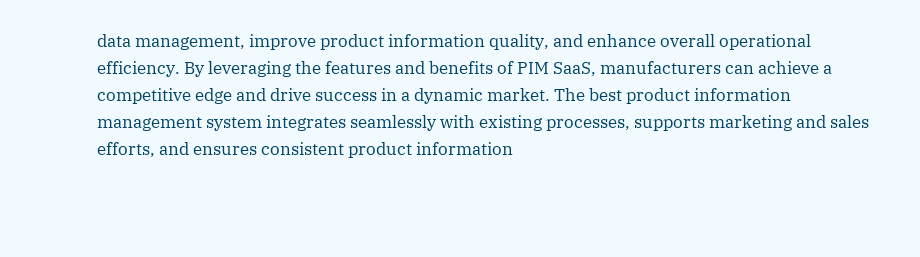data management, improve product information quality, and enhance overall operational efficiency. By leveraging the features and benefits of PIM SaaS, manufacturers can achieve a competitive edge and drive success in a dynamic market. The best product information management system integrates seamlessly with existing processes, supports marketing and sales efforts, and ensures consistent product information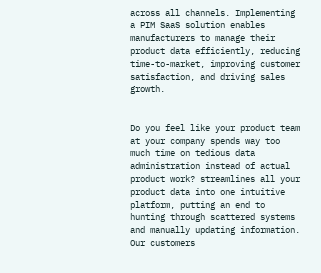across all channels. Implementing a PIM SaaS solution enables manufacturers to manage their product data efficiently, reducing time-to-market, improving customer satisfaction, and driving sales growth.


Do you feel like your product team at your company spends way too much time on tedious data administration instead of actual product work? streamlines all your product data into one intuitive platform, putting an end to hunting through scattered systems and manually updating information. Our customers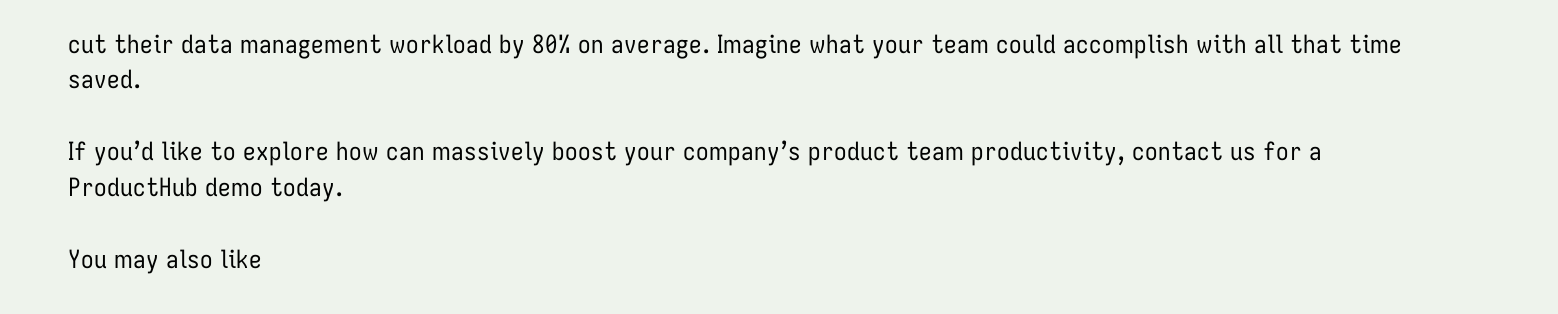cut their data management workload by 80% on average. Imagine what your team could accomplish with all that time saved.

If you’d like to explore how can massively boost your company’s product team productivity, contact us for a ProductHub demo today.

You may also like